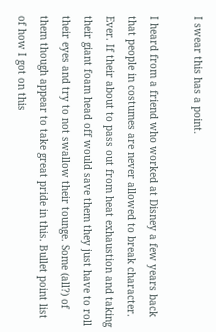I swear this has a point.

I heard from a friend who worked at Disney a few years back that people in costumes are never allowed to break character. Ever. If their about to pass out from heat exhaustion and taking their giant foam head off would save them they just have to roll their eyes and try to not swallow their tounge. Some (all?) of them though appear to take great pride in this. Bullet point list of how I got on this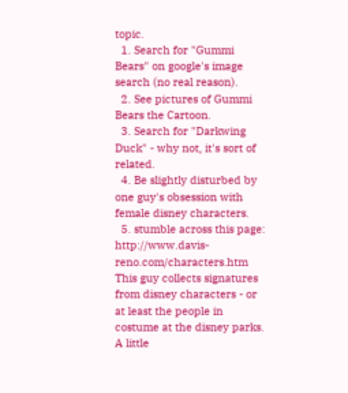topic.
  1. Search for "Gummi Bears" on google's image search (no real reason).
  2. See pictures of Gummi Bears the Cartoon.
  3. Search for "Darkwing Duck" - why not, it's sort of related.
  4. Be slightly disturbed by one guy's obsession with female disney characters.
  5. stumble across this page: http://www.davis-reno.com/characters.htm
This guy collects signatures from disney characters - or at least the people in costume at the disney parks. A little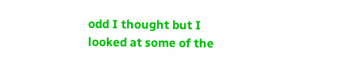odd I thought but I looked at some of the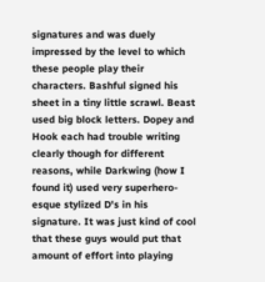signatures and was duely impressed by the level to which these people play their characters. Bashful signed his sheet in a tiny little scrawl. Beast used big block letters. Dopey and Hook each had trouble writing clearly though for different reasons, while Darkwing (how I found it) used very superhero-esque stylized D's in his signature. It was just kind of cool that these guys would put that amount of effort into playing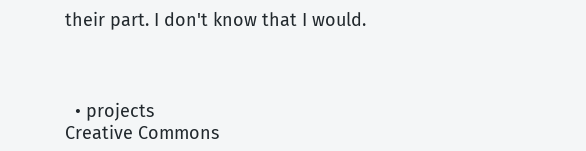their part. I don't know that I would.



  • projects
Creative Commons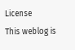License
This weblog is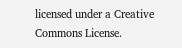licensed under a Creative Commons License.